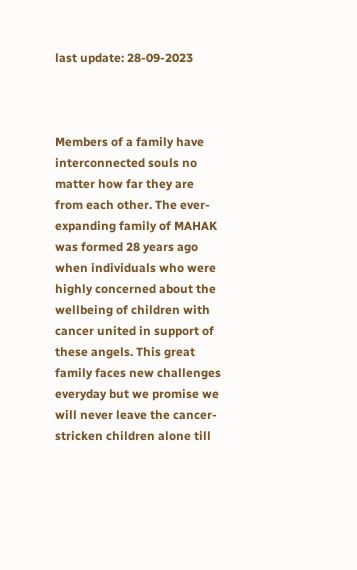last update: 28-09-2023



Members of a family have interconnected souls no matter how far they are from each other. The ever-expanding family of MAHAK was formed 28 years ago when individuals who were highly concerned about the wellbeing of children with cancer united in support of these angels. This great family faces new challenges everyday but we promise we will never leave the cancer-stricken children alone till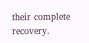their complete recovery.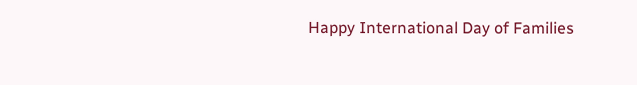Happy International Day of Families